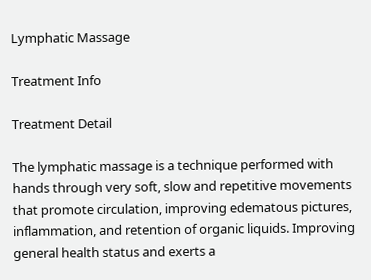Lymphatic Massage

Treatment Info

Treatment Detail

The lymphatic massage is a technique performed with hands through very soft, slow and repetitive movements that promote circulation, improving edematous pictures, inflammation, and retention of organic liquids. Improving general health status and exerts a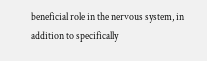beneficial role in the nervous system, in addition to specifically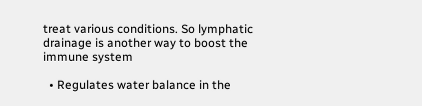treat various conditions. So lymphatic drainage is another way to boost the immune system

  • Regulates water balance in the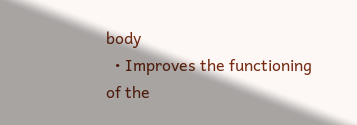body
  • Improves the functioning of the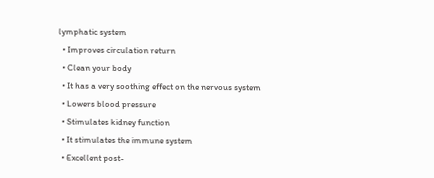lymphatic system
  • Improves circulation return
  • Clean your body
  • It has a very soothing effect on the nervous system
  • Lowers blood pressure
  • Stimulates kidney function
  • It stimulates the immune system
  • Excellent post-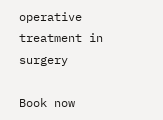operative treatment in surgery

Book now